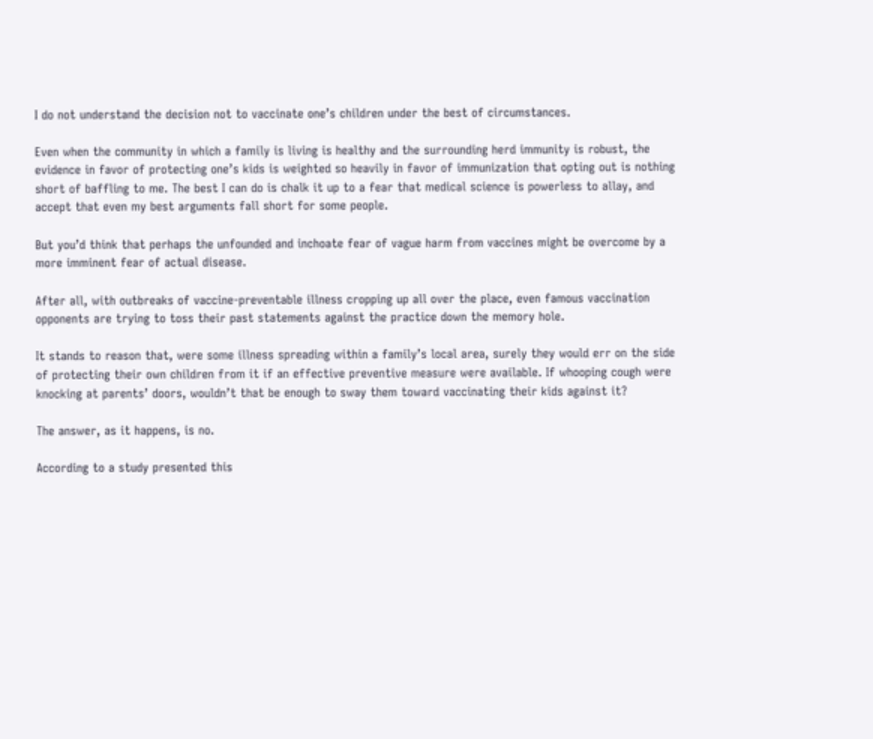I do not understand the decision not to vaccinate one’s children under the best of circumstances.

Even when the community in which a family is living is healthy and the surrounding herd immunity is robust, the evidence in favor of protecting one’s kids is weighted so heavily in favor of immunization that opting out is nothing short of baffling to me. The best I can do is chalk it up to a fear that medical science is powerless to allay, and accept that even my best arguments fall short for some people.

But you’d think that perhaps the unfounded and inchoate fear of vague harm from vaccines might be overcome by a more imminent fear of actual disease.

After all, with outbreaks of vaccine-preventable illness cropping up all over the place, even famous vaccination opponents are trying to toss their past statements against the practice down the memory hole.

It stands to reason that, were some illness spreading within a family’s local area, surely they would err on the side of protecting their own children from it if an effective preventive measure were available. If whooping cough were knocking at parents’ doors, wouldn’t that be enough to sway them toward vaccinating their kids against it?

The answer, as it happens, is no.

According to a study presented this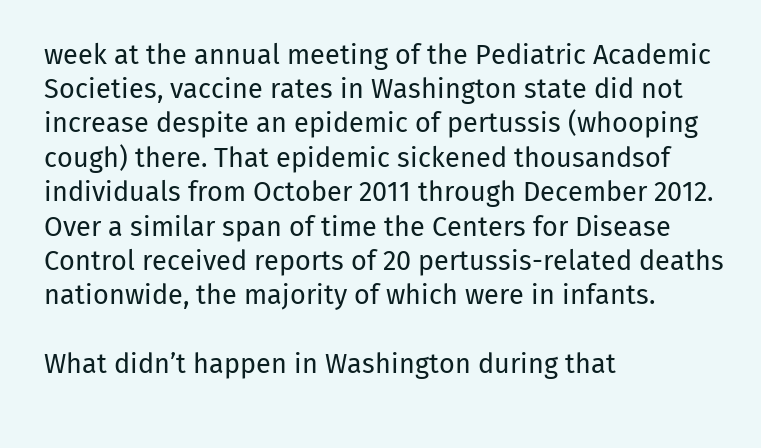week at the annual meeting of the Pediatric Academic Societies, vaccine rates in Washington state did not increase despite an epidemic of pertussis (whooping cough) there. That epidemic sickened thousandsof individuals from October 2011 through December 2012. Over a similar span of time the Centers for Disease Control received reports of 20 pertussis-related deaths nationwide, the majority of which were in infants.

What didn’t happen in Washington during that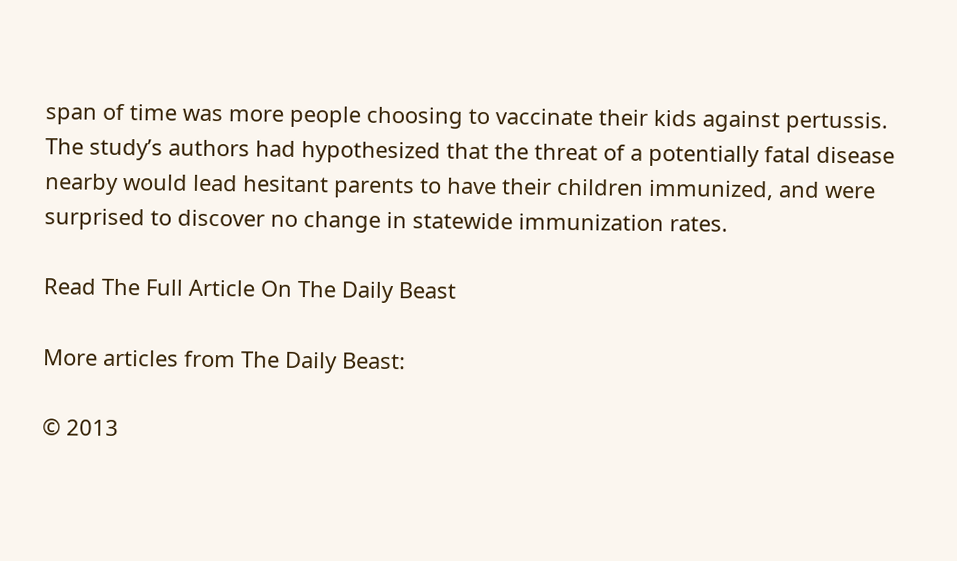span of time was more people choosing to vaccinate their kids against pertussis. The study’s authors had hypothesized that the threat of a potentially fatal disease nearby would lead hesitant parents to have their children immunized, and were surprised to discover no change in statewide immunization rates.

Read The Full Article On The Daily Beast

More articles from The Daily Beast:

© 2013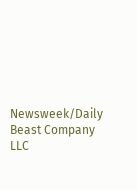Newsweek/Daily Beast Company LLC